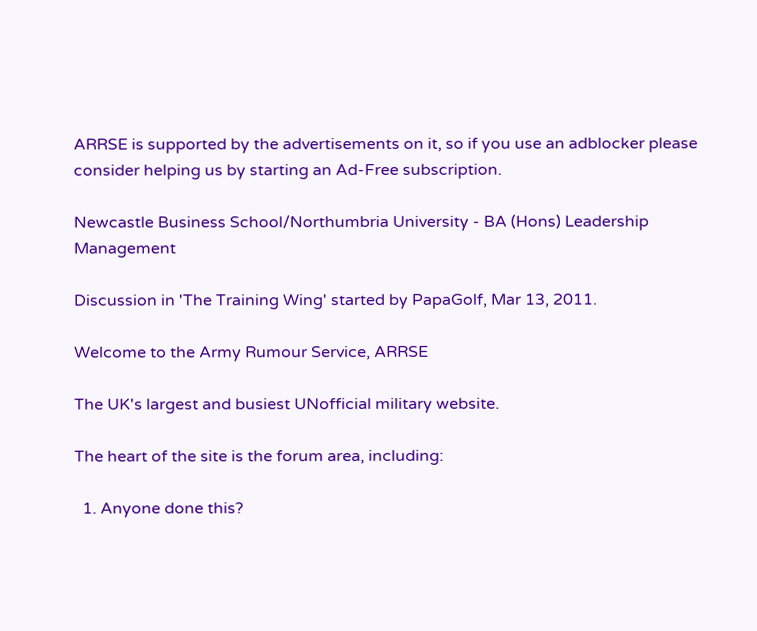ARRSE is supported by the advertisements on it, so if you use an adblocker please consider helping us by starting an Ad-Free subscription.

Newcastle Business School/Northumbria University - BA (Hons) Leadership Management

Discussion in 'The Training Wing' started by PapaGolf, Mar 13, 2011.

Welcome to the Army Rumour Service, ARRSE

The UK's largest and busiest UNofficial military website.

The heart of the site is the forum area, including:

  1. Anyone done this?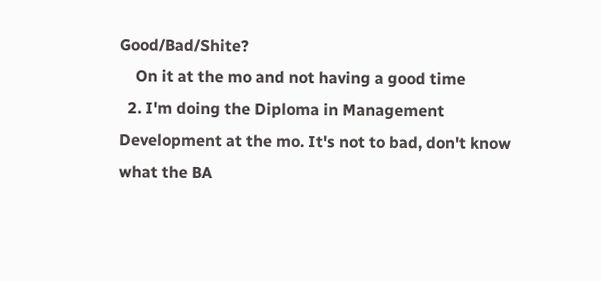Good/Bad/Shite?
    On it at the mo and not having a good time
  2. I'm doing the Diploma in Management Development at the mo. It's not to bad, don't know what the BA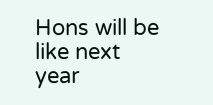Hons will be like next year